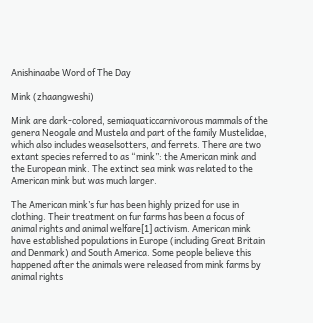Anishinaabe Word of The Day

Mink (zhaangweshi)

Mink are dark-colored, semiaquaticcarnivorous mammals of the genera Neogale and Mustela and part of the family Mustelidae, which also includes weaselsotters, and ferrets. There are two extant species referred to as “mink”: the American mink and the European mink. The extinct sea mink was related to the American mink but was much larger.

The American mink’s fur has been highly prized for use in clothing. Their treatment on fur farms has been a focus of animal rights and animal welfare[1] activism. American mink have established populations in Europe (including Great Britain and Denmark) and South America. Some people believe this happened after the animals were released from mink farms by animal rights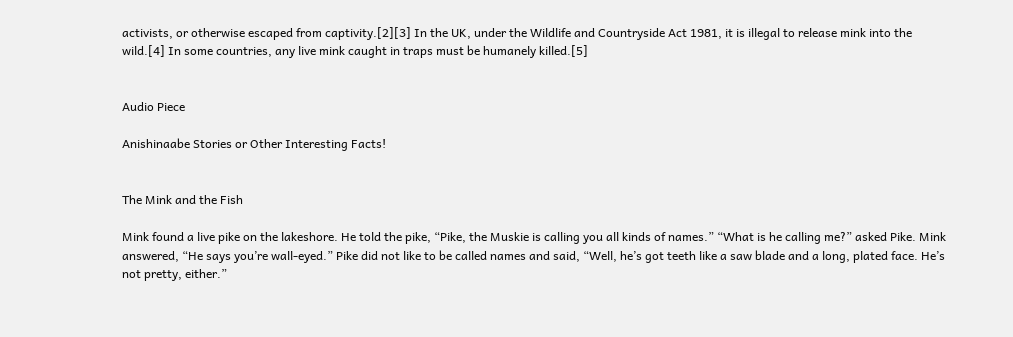activists, or otherwise escaped from captivity.[2][3] In the UK, under the Wildlife and Countryside Act 1981, it is illegal to release mink into the wild.[4] In some countries, any live mink caught in traps must be humanely killed.[5]


Audio Piece

Anishinaabe Stories or Other Interesting Facts!


The Mink and the Fish

Mink found a live pike on the lakeshore. He told the pike, “Pike, the Muskie is calling you all kinds of names.” “What is he calling me?” asked Pike. Mink answered, “He says you’re wall-eyed.” Pike did not like to be called names and said, “Well, he’s got teeth like a saw blade and a long, plated face. He’s not pretty, either.”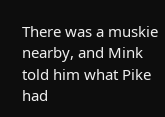There was a muskie nearby, and Mink told him what Pike had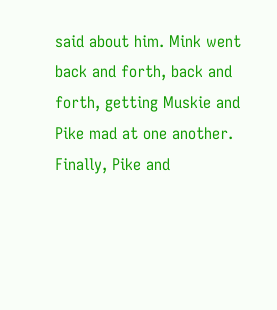said about him. Mink went back and forth, back and forth, getting Muskie and Pike mad at one another. Finally, Pike and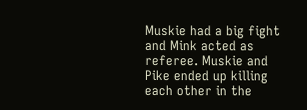Muskie had a big fight and Mink acted as referee. Muskie and Pike ended up killing each other in the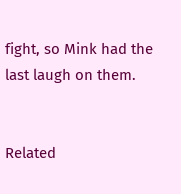fight, so Mink had the last laugh on them.


Related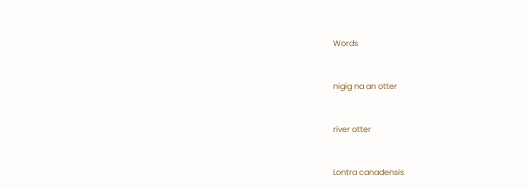Words


nigig na an otter


river otter


Lontra canadensis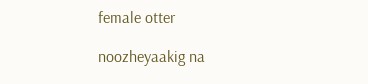female otter

noozheyaakig na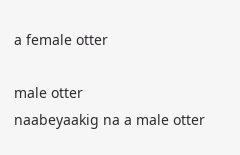a female otter

male otter
naabeyaakig na a male otter